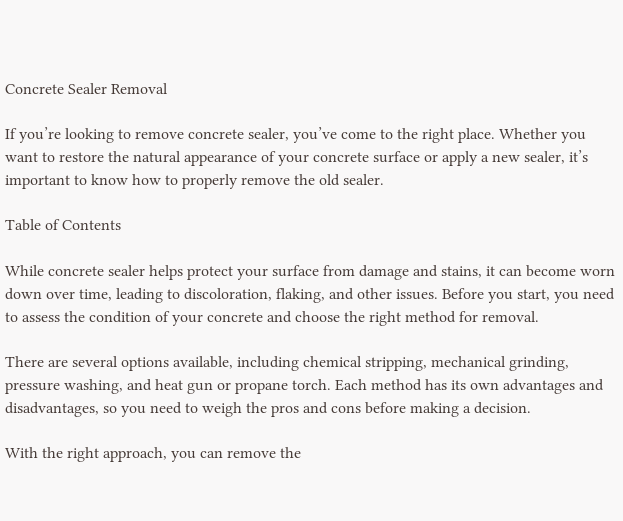Concrete Sealer Removal

If you’re looking to remove concrete sealer, you’ve come to the right place. Whether you want to restore the natural appearance of your concrete surface or apply a new sealer, it’s important to know how to properly remove the old sealer.

Table of Contents

While concrete sealer helps protect your surface from damage and stains, it can become worn down over time, leading to discoloration, flaking, and other issues. Before you start, you need to assess the condition of your concrete and choose the right method for removal.

There are several options available, including chemical stripping, mechanical grinding, pressure washing, and heat gun or propane torch. Each method has its own advantages and disadvantages, so you need to weigh the pros and cons before making a decision.

With the right approach, you can remove the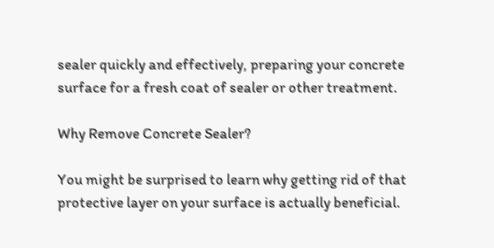sealer quickly and effectively, preparing your concrete surface for a fresh coat of sealer or other treatment.

Why Remove Concrete Sealer?

You might be surprised to learn why getting rid of that protective layer on your surface is actually beneficial.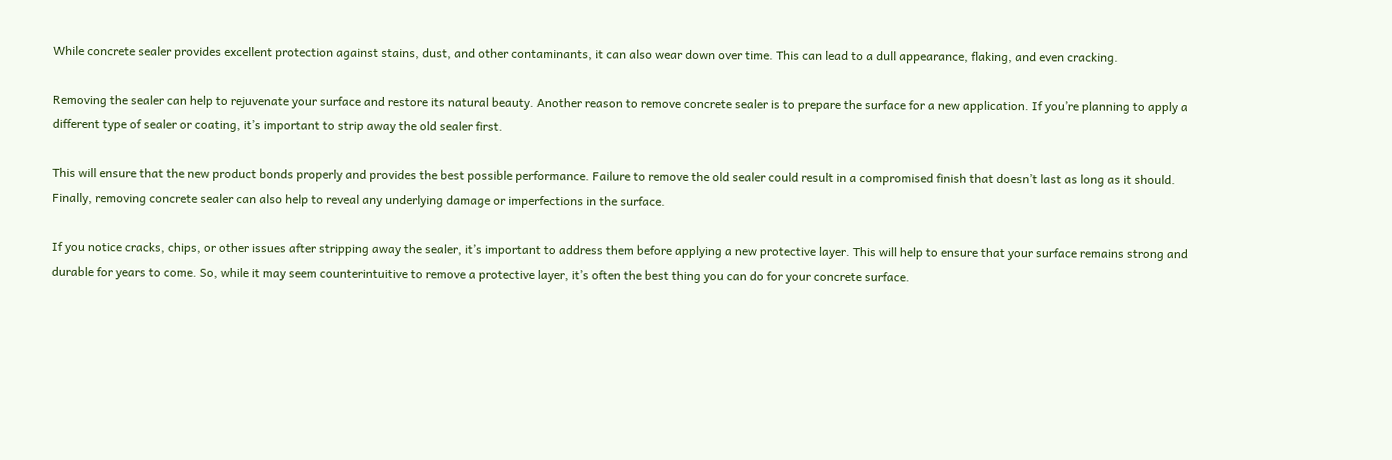While concrete sealer provides excellent protection against stains, dust, and other contaminants, it can also wear down over time. This can lead to a dull appearance, flaking, and even cracking.

Removing the sealer can help to rejuvenate your surface and restore its natural beauty. Another reason to remove concrete sealer is to prepare the surface for a new application. If you’re planning to apply a different type of sealer or coating, it’s important to strip away the old sealer first.

This will ensure that the new product bonds properly and provides the best possible performance. Failure to remove the old sealer could result in a compromised finish that doesn’t last as long as it should. Finally, removing concrete sealer can also help to reveal any underlying damage or imperfections in the surface.

If you notice cracks, chips, or other issues after stripping away the sealer, it’s important to address them before applying a new protective layer. This will help to ensure that your surface remains strong and durable for years to come. So, while it may seem counterintuitive to remove a protective layer, it’s often the best thing you can do for your concrete surface.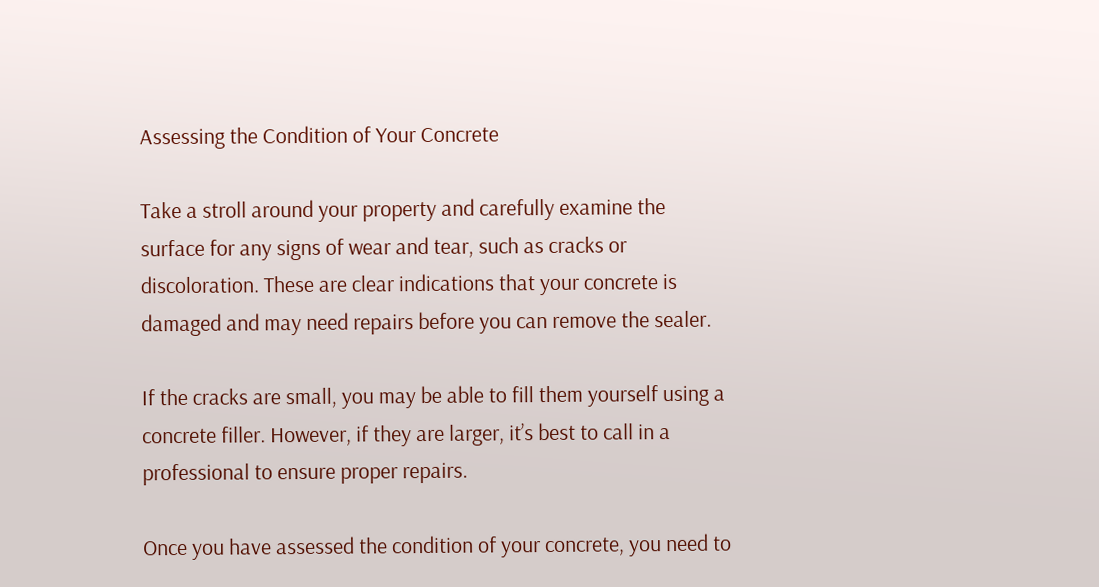Assessing the Condition of Your Concrete

Take a stroll around your property and carefully examine the surface for any signs of wear and tear, such as cracks or discoloration. These are clear indications that your concrete is damaged and may need repairs before you can remove the sealer.

If the cracks are small, you may be able to fill them yourself using a concrete filler. However, if they are larger, it’s best to call in a professional to ensure proper repairs.

Once you have assessed the condition of your concrete, you need to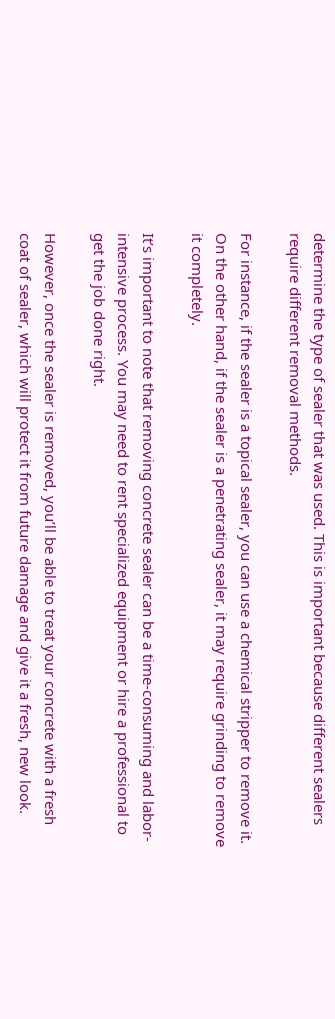determine the type of sealer that was used. This is important because different sealers require different removal methods.

For instance, if the sealer is a topical sealer, you can use a chemical stripper to remove it. On the other hand, if the sealer is a penetrating sealer, it may require grinding to remove it completely.

It’s important to note that removing concrete sealer can be a time-consuming and labor-intensive process. You may need to rent specialized equipment or hire a professional to get the job done right.

However, once the sealer is removed, you’ll be able to treat your concrete with a fresh coat of sealer, which will protect it from future damage and give it a fresh, new look.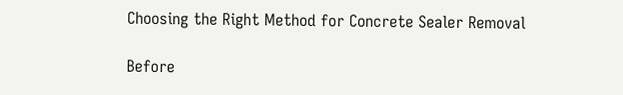Choosing the Right Method for Concrete Sealer Removal

Before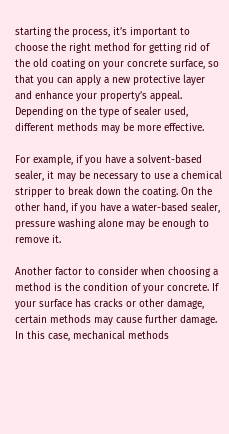starting the process, it’s important to choose the right method for getting rid of the old coating on your concrete surface, so that you can apply a new protective layer and enhance your property’s appeal. Depending on the type of sealer used, different methods may be more effective.

For example, if you have a solvent-based sealer, it may be necessary to use a chemical stripper to break down the coating. On the other hand, if you have a water-based sealer, pressure washing alone may be enough to remove it.

Another factor to consider when choosing a method is the condition of your concrete. If your surface has cracks or other damage, certain methods may cause further damage. In this case, mechanical methods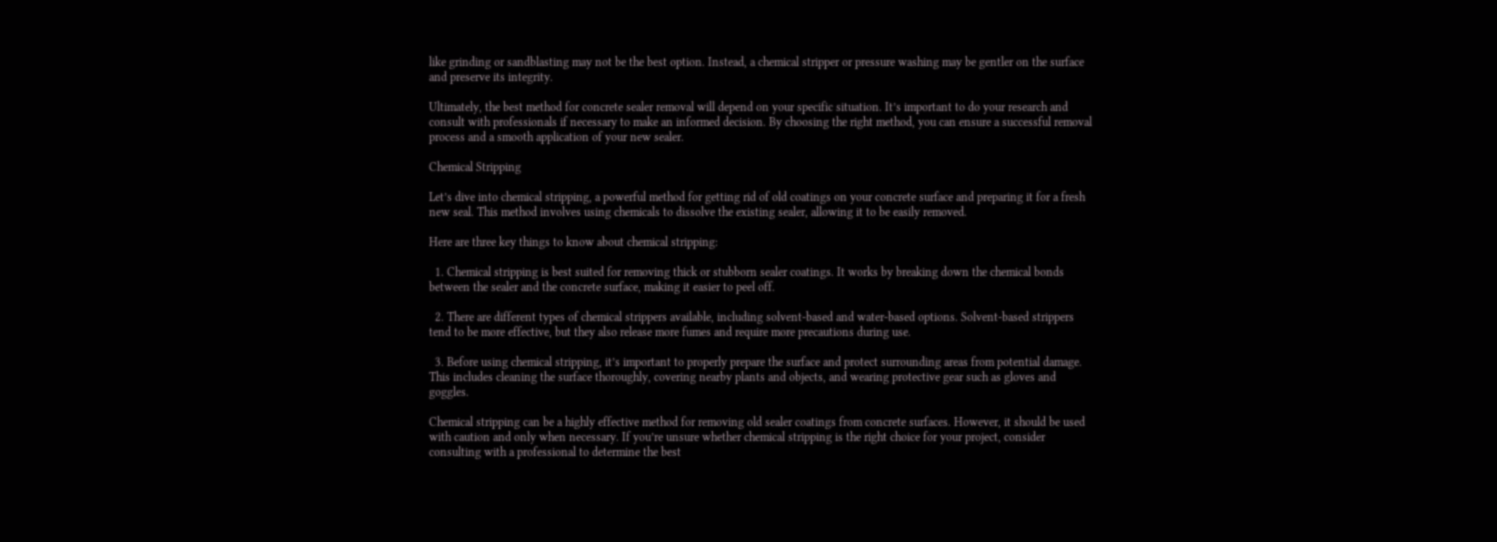like grinding or sandblasting may not be the best option. Instead, a chemical stripper or pressure washing may be gentler on the surface and preserve its integrity.

Ultimately, the best method for concrete sealer removal will depend on your specific situation. It’s important to do your research and consult with professionals if necessary to make an informed decision. By choosing the right method, you can ensure a successful removal process and a smooth application of your new sealer.

Chemical Stripping

Let’s dive into chemical stripping, a powerful method for getting rid of old coatings on your concrete surface and preparing it for a fresh new seal. This method involves using chemicals to dissolve the existing sealer, allowing it to be easily removed.

Here are three key things to know about chemical stripping:

  1. Chemical stripping is best suited for removing thick or stubborn sealer coatings. It works by breaking down the chemical bonds between the sealer and the concrete surface, making it easier to peel off.

  2. There are different types of chemical strippers available, including solvent-based and water-based options. Solvent-based strippers tend to be more effective, but they also release more fumes and require more precautions during use.

  3. Before using chemical stripping, it’s important to properly prepare the surface and protect surrounding areas from potential damage. This includes cleaning the surface thoroughly, covering nearby plants and objects, and wearing protective gear such as gloves and goggles.

Chemical stripping can be a highly effective method for removing old sealer coatings from concrete surfaces. However, it should be used with caution and only when necessary. If you’re unsure whether chemical stripping is the right choice for your project, consider consulting with a professional to determine the best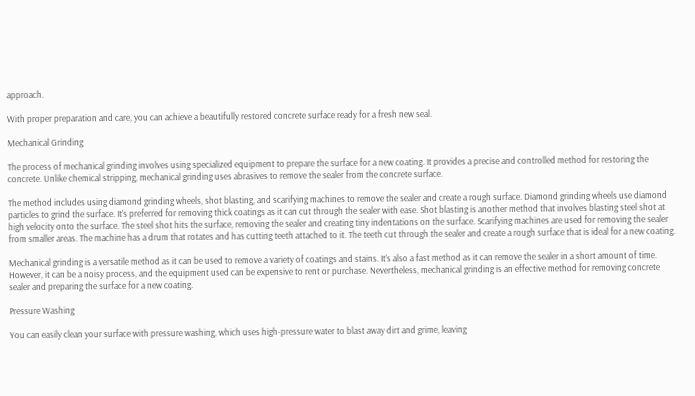approach.

With proper preparation and care, you can achieve a beautifully restored concrete surface ready for a fresh new seal.

Mechanical Grinding

The process of mechanical grinding involves using specialized equipment to prepare the surface for a new coating. It provides a precise and controlled method for restoring the concrete. Unlike chemical stripping, mechanical grinding uses abrasives to remove the sealer from the concrete surface.

The method includes using diamond grinding wheels, shot blasting, and scarifying machines to remove the sealer and create a rough surface. Diamond grinding wheels use diamond particles to grind the surface. It’s preferred for removing thick coatings as it can cut through the sealer with ease. Shot blasting is another method that involves blasting steel shot at high velocity onto the surface. The steel shot hits the surface, removing the sealer and creating tiny indentations on the surface. Scarifying machines are used for removing the sealer from smaller areas. The machine has a drum that rotates and has cutting teeth attached to it. The teeth cut through the sealer and create a rough surface that is ideal for a new coating.

Mechanical grinding is a versatile method as it can be used to remove a variety of coatings and stains. It’s also a fast method as it can remove the sealer in a short amount of time. However, it can be a noisy process, and the equipment used can be expensive to rent or purchase. Nevertheless, mechanical grinding is an effective method for removing concrete sealer and preparing the surface for a new coating.

Pressure Washing

You can easily clean your surface with pressure washing, which uses high-pressure water to blast away dirt and grime, leaving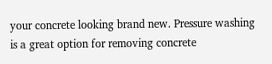your concrete looking brand new. Pressure washing is a great option for removing concrete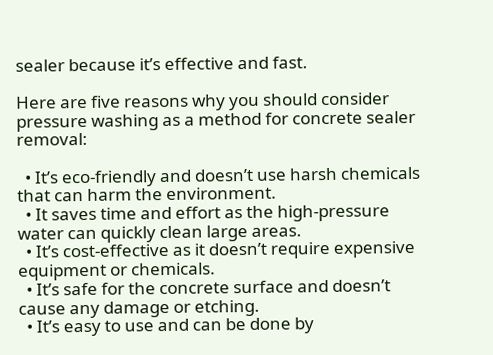sealer because it’s effective and fast.

Here are five reasons why you should consider pressure washing as a method for concrete sealer removal:

  • It’s eco-friendly and doesn’t use harsh chemicals that can harm the environment.
  • It saves time and effort as the high-pressure water can quickly clean large areas.
  • It’s cost-effective as it doesn’t require expensive equipment or chemicals.
  • It’s safe for the concrete surface and doesn’t cause any damage or etching.
  • It’s easy to use and can be done by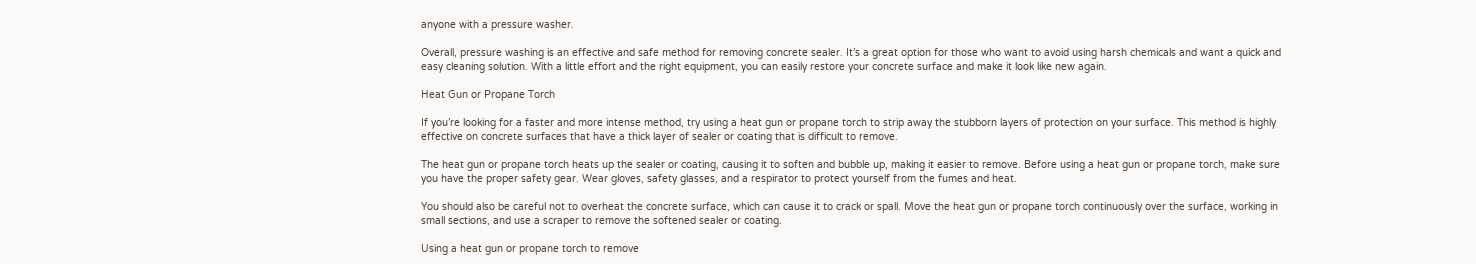anyone with a pressure washer.

Overall, pressure washing is an effective and safe method for removing concrete sealer. It’s a great option for those who want to avoid using harsh chemicals and want a quick and easy cleaning solution. With a little effort and the right equipment, you can easily restore your concrete surface and make it look like new again.

Heat Gun or Propane Torch

If you’re looking for a faster and more intense method, try using a heat gun or propane torch to strip away the stubborn layers of protection on your surface. This method is highly effective on concrete surfaces that have a thick layer of sealer or coating that is difficult to remove.

The heat gun or propane torch heats up the sealer or coating, causing it to soften and bubble up, making it easier to remove. Before using a heat gun or propane torch, make sure you have the proper safety gear. Wear gloves, safety glasses, and a respirator to protect yourself from the fumes and heat.

You should also be careful not to overheat the concrete surface, which can cause it to crack or spall. Move the heat gun or propane torch continuously over the surface, working in small sections, and use a scraper to remove the softened sealer or coating.

Using a heat gun or propane torch to remove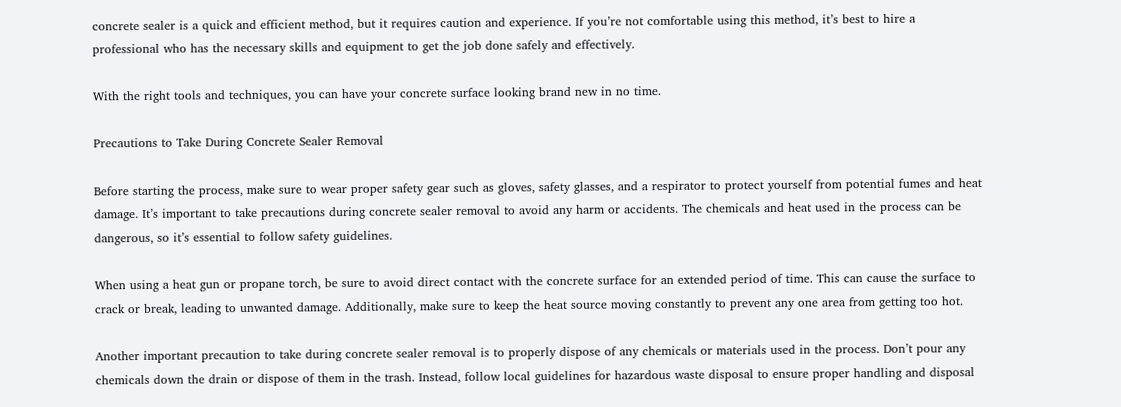concrete sealer is a quick and efficient method, but it requires caution and experience. If you’re not comfortable using this method, it’s best to hire a professional who has the necessary skills and equipment to get the job done safely and effectively.

With the right tools and techniques, you can have your concrete surface looking brand new in no time.

Precautions to Take During Concrete Sealer Removal

Before starting the process, make sure to wear proper safety gear such as gloves, safety glasses, and a respirator to protect yourself from potential fumes and heat damage. It’s important to take precautions during concrete sealer removal to avoid any harm or accidents. The chemicals and heat used in the process can be dangerous, so it’s essential to follow safety guidelines.

When using a heat gun or propane torch, be sure to avoid direct contact with the concrete surface for an extended period of time. This can cause the surface to crack or break, leading to unwanted damage. Additionally, make sure to keep the heat source moving constantly to prevent any one area from getting too hot.

Another important precaution to take during concrete sealer removal is to properly dispose of any chemicals or materials used in the process. Don’t pour any chemicals down the drain or dispose of them in the trash. Instead, follow local guidelines for hazardous waste disposal to ensure proper handling and disposal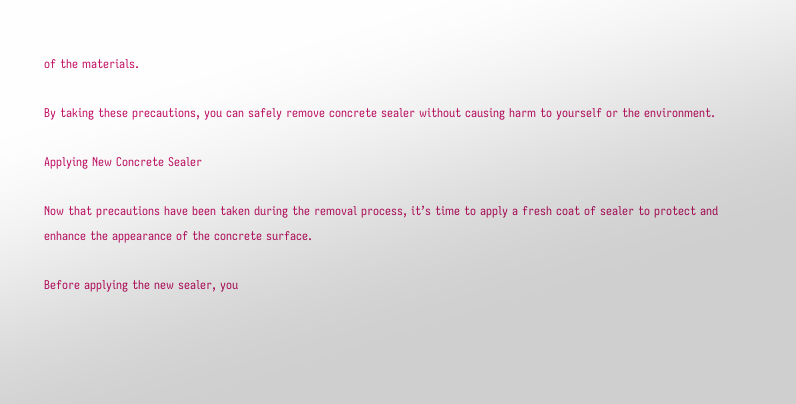of the materials.

By taking these precautions, you can safely remove concrete sealer without causing harm to yourself or the environment.

Applying New Concrete Sealer

Now that precautions have been taken during the removal process, it’s time to apply a fresh coat of sealer to protect and enhance the appearance of the concrete surface.

Before applying the new sealer, you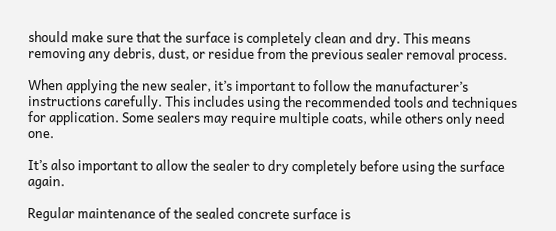should make sure that the surface is completely clean and dry. This means removing any debris, dust, or residue from the previous sealer removal process.

When applying the new sealer, it’s important to follow the manufacturer’s instructions carefully. This includes using the recommended tools and techniques for application. Some sealers may require multiple coats, while others only need one.

It’s also important to allow the sealer to dry completely before using the surface again.

Regular maintenance of the sealed concrete surface is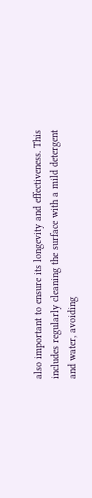also important to ensure its longevity and effectiveness. This includes regularly cleaning the surface with a mild detergent and water, avoiding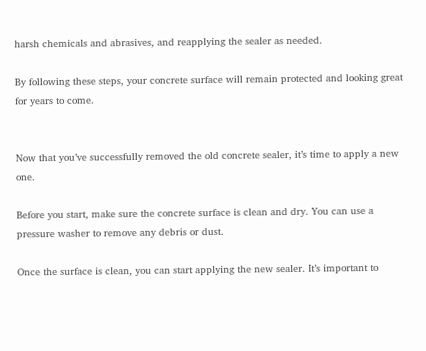harsh chemicals and abrasives, and reapplying the sealer as needed.

By following these steps, your concrete surface will remain protected and looking great for years to come.


Now that you’ve successfully removed the old concrete sealer, it’s time to apply a new one.

Before you start, make sure the concrete surface is clean and dry. You can use a pressure washer to remove any debris or dust.

Once the surface is clean, you can start applying the new sealer. It’s important to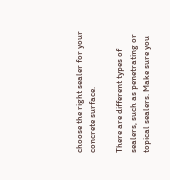choose the right sealer for your concrete surface.

There are different types of sealers, such as penetrating or topical sealers. Make sure you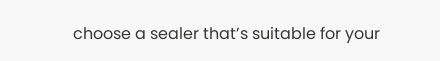choose a sealer that’s suitable for your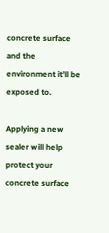concrete surface and the environment it’ll be exposed to.

Applying a new sealer will help protect your concrete surface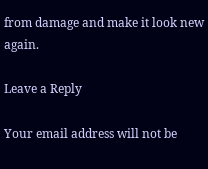from damage and make it look new again.

Leave a Reply

Your email address will not be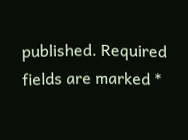published. Required fields are marked *